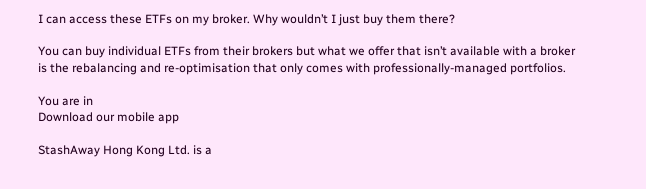I can access these ETFs on my broker. Why wouldn’t I just buy them there?

You can buy individual ETFs from their brokers but what we offer that isn’t available with a broker is the rebalancing and re-optimisation that only comes with professionally-managed portfolios.

You are in
Download our mobile app

StashAway Hong Kong Ltd. is a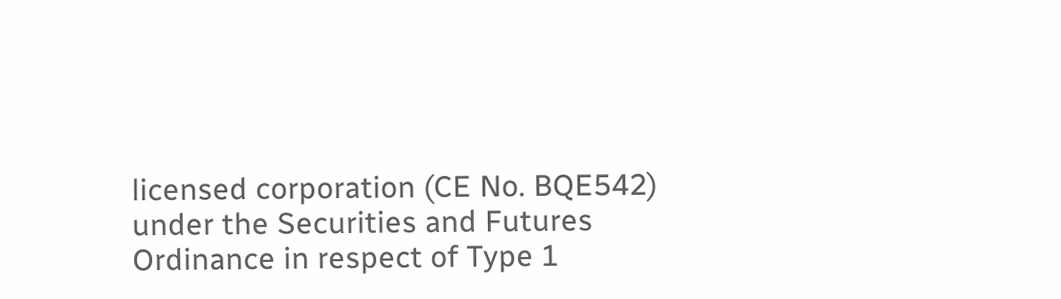licensed corporation (CE No. BQE542) under the Securities and Futures Ordinance in respect of Type 1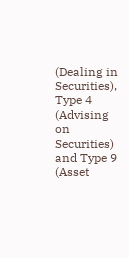(Dealing in Securities), Type 4 (Advising on Securities) and Type 9 (Asset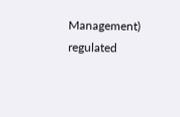Management) regulated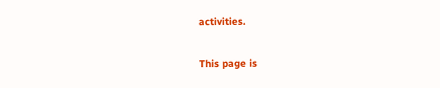activities.

This page is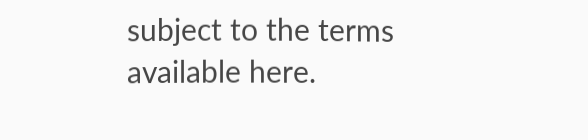subject to the terms available here.